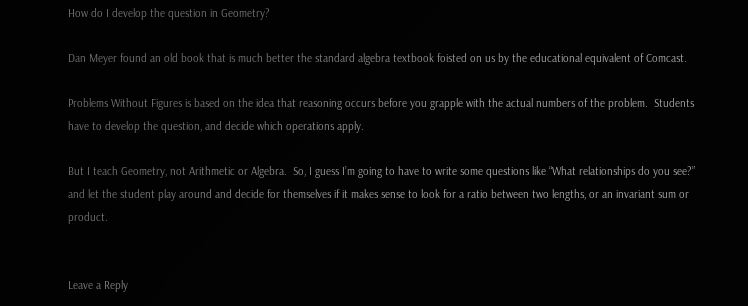How do I develop the question in Geometry?

Dan Meyer found an old book that is much better the standard algebra textbook foisted on us by the educational equivalent of Comcast.

Problems Without Figures is based on the idea that reasoning occurs before you grapple with the actual numbers of the problem.  Students have to develop the question, and decide which operations apply.

But I teach Geometry, not Arithmetic or Algebra.  So, I guess I’m going to have to write some questions like “What relationships do you see?”  and let the student play around and decide for themselves if it makes sense to look for a ratio between two lengths, or an invariant sum or product.


Leave a Reply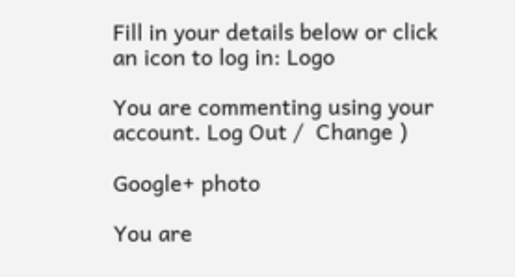Fill in your details below or click an icon to log in: Logo

You are commenting using your account. Log Out /  Change )

Google+ photo

You are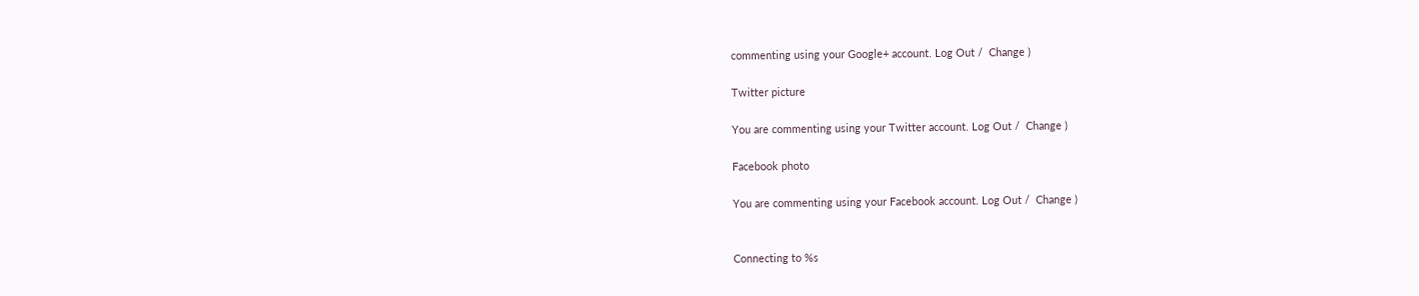commenting using your Google+ account. Log Out /  Change )

Twitter picture

You are commenting using your Twitter account. Log Out /  Change )

Facebook photo

You are commenting using your Facebook account. Log Out /  Change )


Connecting to %s